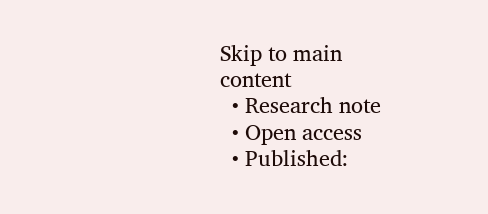Skip to main content
  • Research note
  • Open access
  • Published: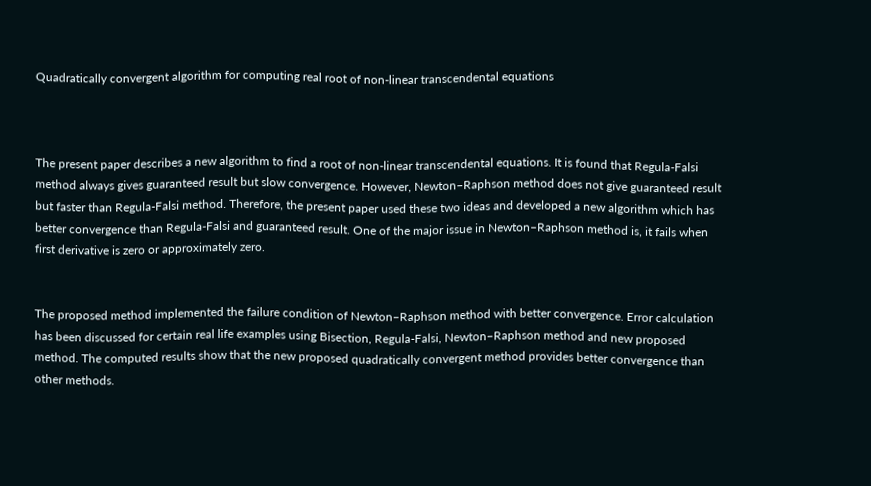Quadratically convergent algorithm for computing real root of non-linear transcendental equations



The present paper describes a new algorithm to find a root of non-linear transcendental equations. It is found that Regula-Falsi method always gives guaranteed result but slow convergence. However, Newton–Raphson method does not give guaranteed result but faster than Regula-Falsi method. Therefore, the present paper used these two ideas and developed a new algorithm which has better convergence than Regula-Falsi and guaranteed result. One of the major issue in Newton–Raphson method is, it fails when first derivative is zero or approximately zero.


The proposed method implemented the failure condition of Newton–Raphson method with better convergence. Error calculation has been discussed for certain real life examples using Bisection, Regula-Falsi, Newton–Raphson method and new proposed method. The computed results show that the new proposed quadratically convergent method provides better convergence than other methods.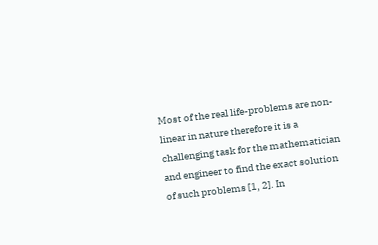Most of the real life-problems are non-linear in nature therefore it is a challenging task for the mathematician and engineer to find the exact solution of such problems [1, 2]. In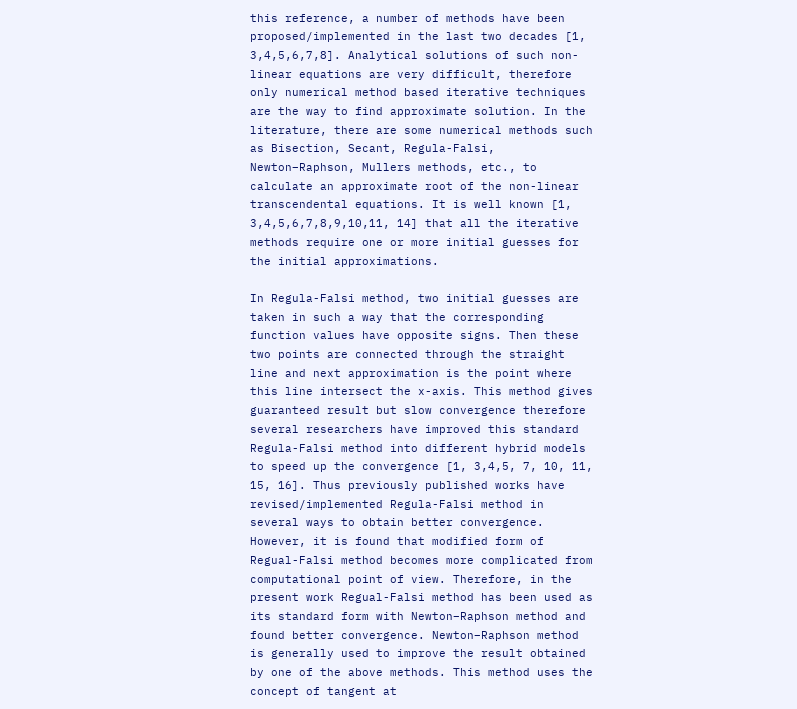this reference, a number of methods have been proposed/implemented in the last two decades [1, 3,4,5,6,7,8]. Analytical solutions of such non-linear equations are very difficult, therefore only numerical method based iterative techniques are the way to find approximate solution. In the literature, there are some numerical methods such as Bisection, Secant, Regula-Falsi, Newton–Raphson, Mullers methods, etc., to calculate an approximate root of the non-linear transcendental equations. It is well known [1, 3,4,5,6,7,8,9,10,11, 14] that all the iterative methods require one or more initial guesses for the initial approximations.

In Regula-Falsi method, two initial guesses are taken in such a way that the corresponding function values have opposite signs. Then these two points are connected through the straight line and next approximation is the point where this line intersect the x-axis. This method gives guaranteed result but slow convergence therefore several researchers have improved this standard Regula-Falsi method into different hybrid models to speed up the convergence [1, 3,4,5, 7, 10, 11, 15, 16]. Thus previously published works have revised/implemented Regula-Falsi method in several ways to obtain better convergence. However, it is found that modified form of Regual-Falsi method becomes more complicated from computational point of view. Therefore, in the present work Regual-Falsi method has been used as its standard form with Newton–Raphson method and found better convergence. Newton–Raphson method is generally used to improve the result obtained by one of the above methods. This method uses the concept of tangent at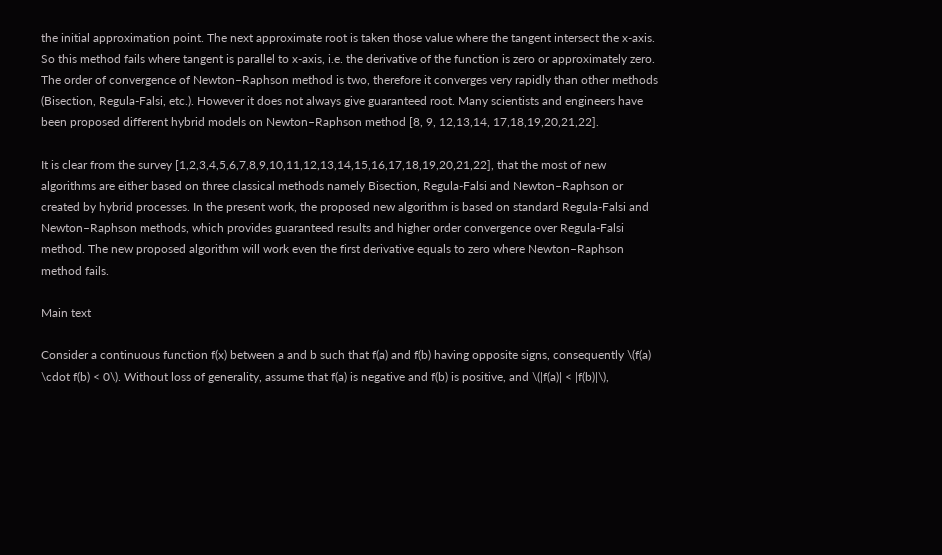the initial approximation point. The next approximate root is taken those value where the tangent intersect the x-axis. So this method fails where tangent is parallel to x-axis, i.e. the derivative of the function is zero or approximately zero. The order of convergence of Newton–Raphson method is two, therefore it converges very rapidly than other methods (Bisection, Regula-Falsi, etc.). However it does not always give guaranteed root. Many scientists and engineers have been proposed different hybrid models on Newton–Raphson method [8, 9, 12,13,14, 17,18,19,20,21,22].

It is clear from the survey [1,2,3,4,5,6,7,8,9,10,11,12,13,14,15,16,17,18,19,20,21,22], that the most of new algorithms are either based on three classical methods namely Bisection, Regula-Falsi and Newton–Raphson or created by hybrid processes. In the present work, the proposed new algorithm is based on standard Regula-Falsi and Newton–Raphson methods, which provides guaranteed results and higher order convergence over Regula-Falsi method. The new proposed algorithm will work even the first derivative equals to zero where Newton–Raphson method fails.

Main text

Consider a continuous function f(x) between a and b such that f(a) and f(b) having opposite signs, consequently \(f(a) \cdot f(b) < 0\). Without loss of generality, assume that f(a) is negative and f(b) is positive, and \(|f(a)| < |f(b)|\),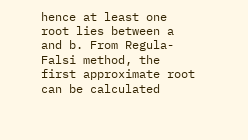hence at least one root lies between a and b. From Regula-Falsi method, the first approximate root can be calculated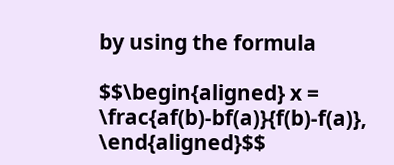by using the formula

$$\begin{aligned} x = \frac{af(b)-bf(a)}{f(b)-f(a)}, \end{aligned}$$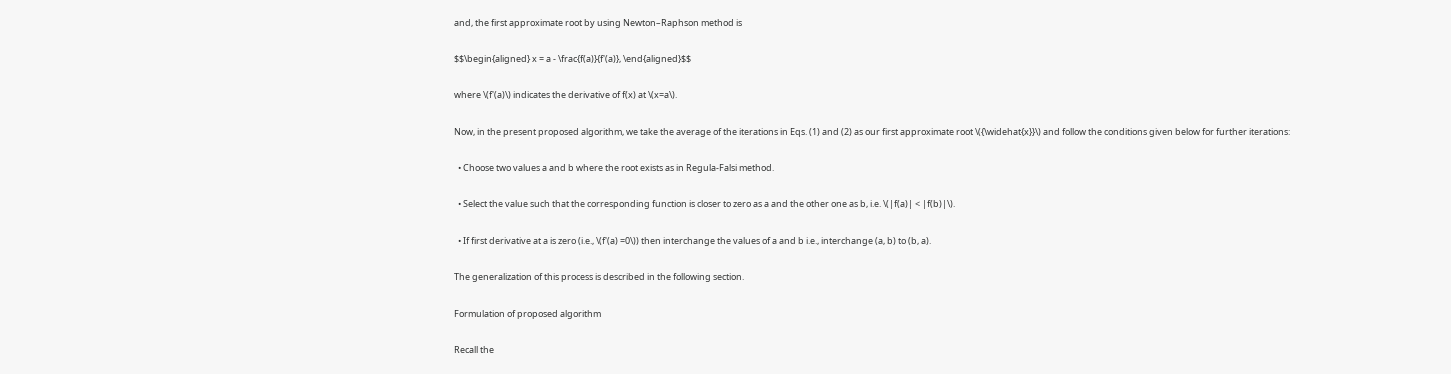and, the first approximate root by using Newton–Raphson method is

$$\begin{aligned} x = a - \frac{f(a)}{f'(a)}, \end{aligned}$$

where \(f'(a)\) indicates the derivative of f(x) at \(x=a\).

Now, in the present proposed algorithm, we take the average of the iterations in Eqs. (1) and (2) as our first approximate root \({\widehat{x}}\) and follow the conditions given below for further iterations:

  • Choose two values a and b where the root exists as in Regula-Falsi method.

  • Select the value such that the corresponding function is closer to zero as a and the other one as b, i.e. \(|f(a)| < |f(b)|\).

  • If first derivative at a is zero (i.e., \(f'(a) =0\)) then interchange the values of a and b i.e., interchange (a, b) to (b, a).

The generalization of this process is described in the following section.

Formulation of proposed algorithm

Recall the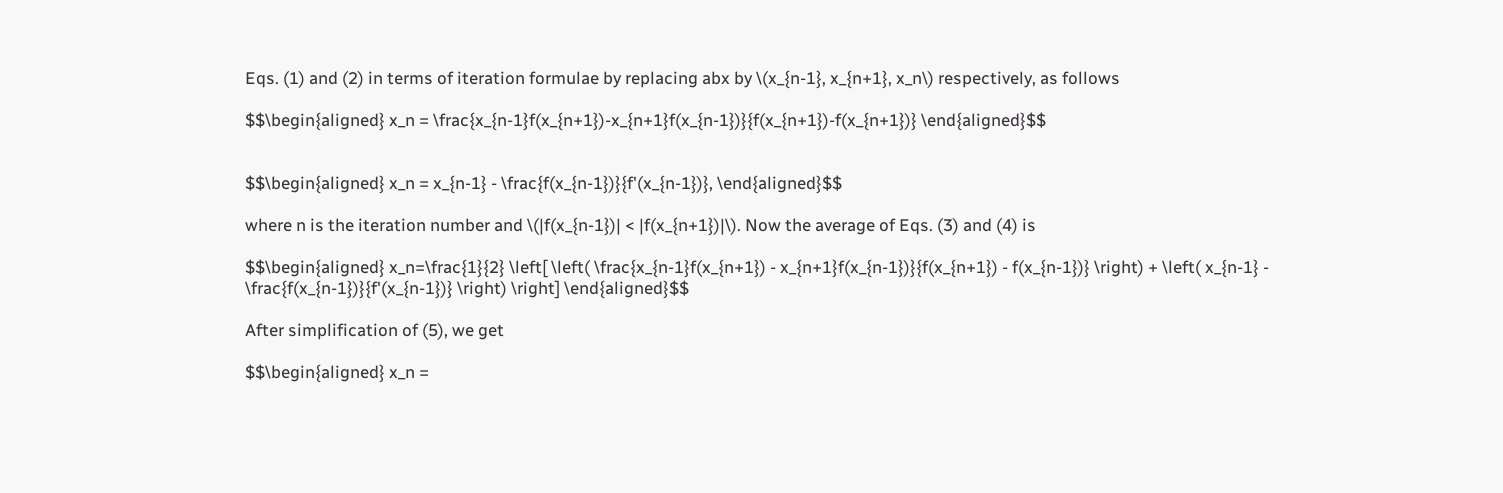Eqs. (1) and (2) in terms of iteration formulae by replacing abx by \(x_{n-1}, x_{n+1}, x_n\) respectively, as follows

$$\begin{aligned} x_n = \frac{x_{n-1}f(x_{n+1})-x_{n+1}f(x_{n-1})}{f(x_{n+1})-f(x_{n+1})} \end{aligned}$$


$$\begin{aligned} x_n = x_{n-1} - \frac{f(x_{n-1})}{f'(x_{n-1})}, \end{aligned}$$

where n is the iteration number and \(|f(x_{n-1})| < |f(x_{n+1})|\). Now the average of Eqs. (3) and (4) is

$$\begin{aligned} x_n=\frac{1}{2} \left[ \left( \frac{x_{n-1}f(x_{n+1}) - x_{n+1}f(x_{n-1})}{f(x_{n+1}) - f(x_{n-1})} \right) + \left( x_{n-1} - \frac{f(x_{n-1})}{f'(x_{n-1})} \right) \right] \end{aligned}$$

After simplification of (5), we get

$$\begin{aligned} x_n =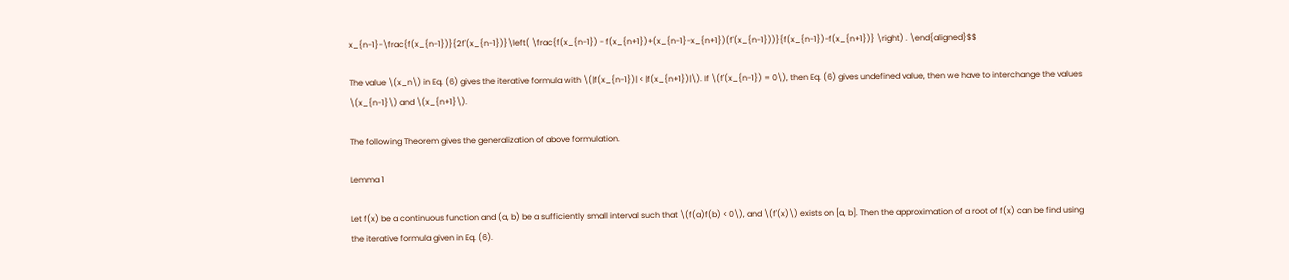x_{n-1}-\frac{f(x_{n-1})}{2f'(x_{n-1})}\left( \frac{f(x_{n-1}) - f(x_{n+1})+(x_{n-1}-x_{n+1})(f'(x_{n-1}))}{f(x_{n-1})-f(x_{n+1})} \right) . \end{aligned}$$

The value \(x_n\) in Eq. (6) gives the iterative formula with \(|f(x_{n-1})| < |f(x_{n+1})|\). If \(f'(x_{n-1}) = 0\), then Eq. (6) gives undefined value, then we have to interchange the values \(x_{n-1}\) and \(x_{n+1}\).

The following Theorem gives the generalization of above formulation.

Lemma 1

Let f(x) be a continuous function and (a, b) be a sufficiently small interval such that \(f(a)f(b) < 0\), and \(f'(x)\) exists on [a, b]. Then the approximation of a root of f(x) can be find using the iterative formula given in Eq. (6).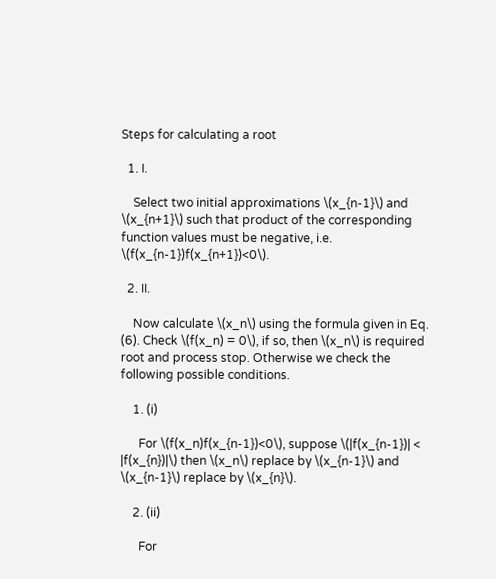Steps for calculating a root

  1. I.

    Select two initial approximations \(x_{n-1}\) and \(x_{n+1}\) such that product of the corresponding function values must be negative, i.e. \(f(x_{n-1})f(x_{n+1})<0\).

  2. II.

    Now calculate \(x_n\) using the formula given in Eq. (6). Check \(f(x_n) = 0\), if so, then \(x_n\) is required root and process stop. Otherwise we check the following possible conditions.

    1. (i)

      For \(f(x_n)f(x_{n-1})<0\), suppose \(|f(x_{n-1})| < |f(x_{n})|\) then \(x_n\) replace by \(x_{n-1}\) and \(x_{n-1}\) replace by \(x_{n}\).

    2. (ii)

      For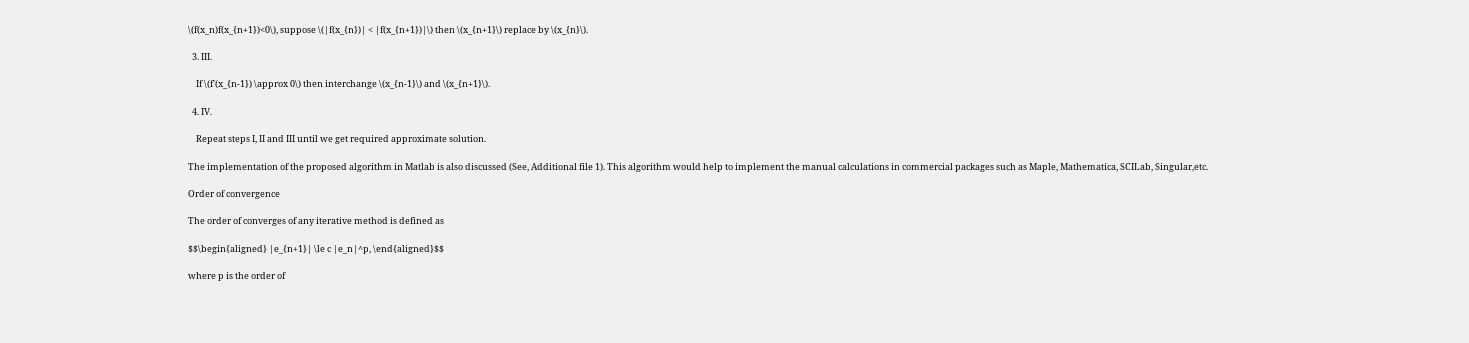\(f(x_n)f(x_{n+1})<0\), suppose \(|f(x_{n})| < |f(x_{n+1})|\) then \(x_{n+1}\) replace by \(x_{n}\).

  3. III.

    If \(f'(x_{n-1}) \approx 0\) then interchange \(x_{n-1}\) and \(x_{n+1}\).

  4. IV.

    Repeat steps I, II and III until we get required approximate solution.

The implementation of the proposed algorithm in Matlab is also discussed (See, Additional file 1). This algorithm would help to implement the manual calculations in commercial packages such as Maple, Mathematica, SCILab, Singular,etc.

Order of convergence

The order of converges of any iterative method is defined as

$$\begin{aligned} |e_{n+1}| \le c |e_n|^p, \end{aligned}$$

where p is the order of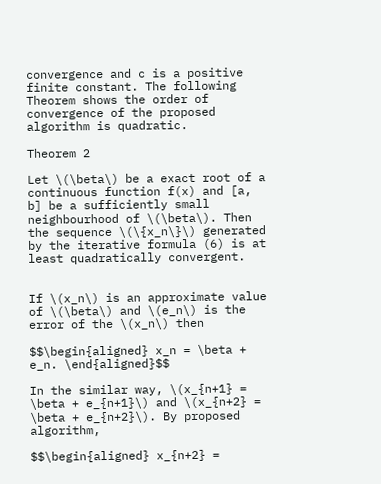convergence and c is a positive finite constant. The following Theorem shows the order of convergence of the proposed algorithm is quadratic.

Theorem 2

Let \(\beta\) be a exact root of a continuous function f(x) and [a, b] be a sufficiently small neighbourhood of \(\beta\). Then the sequence \(\{x_n\}\) generated by the iterative formula (6) is at least quadratically convergent.


If \(x_n\) is an approximate value of \(\beta\) and \(e_n\) is the error of the \(x_n\) then

$$\begin{aligned} x_n = \beta + e_n. \end{aligned}$$

In the similar way, \(x_{n+1} = \beta + e_{n+1}\) and \(x_{n+2} = \beta + e_{n+2}\). By proposed algorithm,

$$\begin{aligned} x_{n+2} =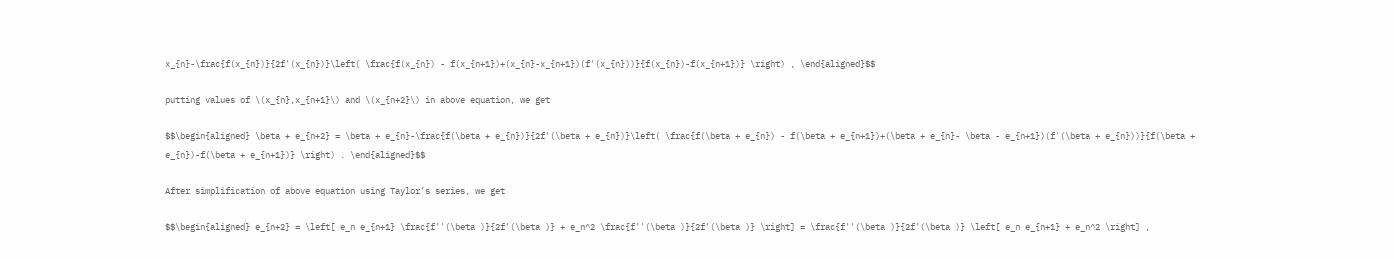x_{n}-\frac{f(x_{n})}{2f'(x_{n})}\left( \frac{f(x_{n}) - f(x_{n+1})+(x_{n}-x_{n+1})(f'(x_{n}))}{f(x_{n})-f(x_{n+1})} \right) , \end{aligned}$$

putting values of \(x_{n},x_{n+1}\) and \(x_{n+2}\) in above equation, we get

$$\begin{aligned} \beta + e_{n+2} = \beta + e_{n}-\frac{f(\beta + e_{n})}{2f'(\beta + e_{n})}\left( \frac{f(\beta + e_{n}) - f(\beta + e_{n+1})+(\beta + e_{n}- \beta - e_{n+1})(f'(\beta + e_{n}))}{f(\beta + e_{n})-f(\beta + e_{n+1})} \right) . \end{aligned}$$

After simplification of above equation using Taylor’s series, we get

$$\begin{aligned} e_{n+2} = \left[ e_n e_{n+1} \frac{f''(\beta )}{2f'(\beta )} + e_n^2 \frac{f''(\beta )}{2f'(\beta )} \right] = \frac{f''(\beta )}{2f'(\beta )} \left[ e_n e_{n+1} + e_n^2 \right] ,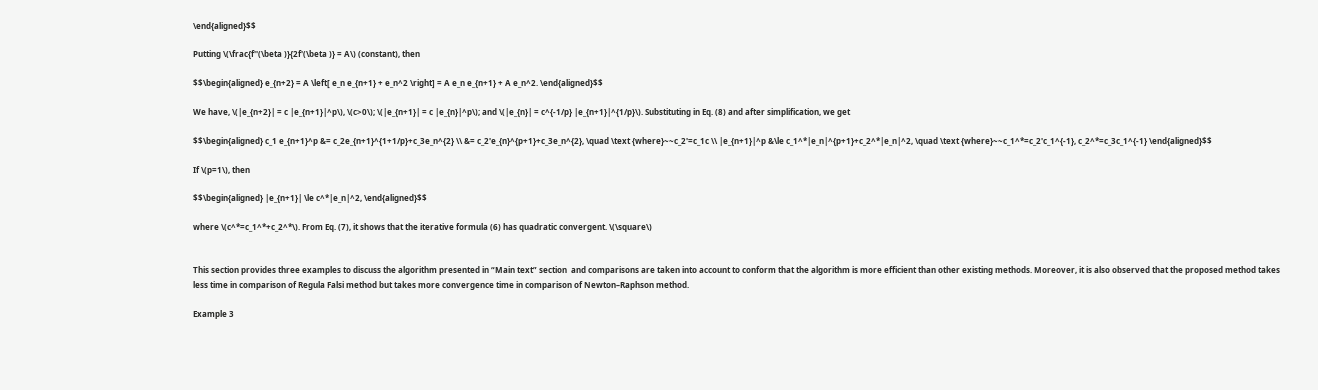\end{aligned}$$

Putting \(\frac{f''(\beta )}{2f'(\beta )} = A\) (constant), then

$$\begin{aligned} e_{n+2} = A \left[ e_n e_{n+1} + e_n^2 \right] = A e_n e_{n+1} + A e_n^2. \end{aligned}$$

We have, \(|e_{n+2}| = c |e_{n+1}|^p\), \(c>0\); \(|e_{n+1}| = c |e_{n}|^p\); and \(|e_{n}| = c^{-1/p} |e_{n+1}|^{1/p}\). Substituting in Eq. (8) and after simplification, we get

$$\begin{aligned} c_1 e_{n+1}^p &= c_2e_{n+1}^{1+1/p}+c_3e_n^{2} \\ &= c_2'e_{n}^{p+1}+c_3e_n^{2}, \quad \text {where}~~c_2'=c_1c \\ |e_{n+1}|^p &\le c_1^*|e_n|^{p+1}+c_2^*|e_n|^2, \quad \text {where}~~c_1^*=c_2'c_1^{-1}, c_2^*=c_3c_1^{-1} \end{aligned}$$

If \(p=1\), then

$$\begin{aligned} |e_{n+1}| \le c^*|e_n|^2, \end{aligned}$$

where \(c^*=c_1^*+c_2^*\). From Eq. (7), it shows that the iterative formula (6) has quadratic convergent. \(\square\)


This section provides three examples to discuss the algorithm presented in “Main text” section  and comparisons are taken into account to conform that the algorithm is more efficient than other existing methods. Moreover, it is also observed that the proposed method takes less time in comparison of Regula Falsi method but takes more convergence time in comparison of Newton–Raphson method.

Example 3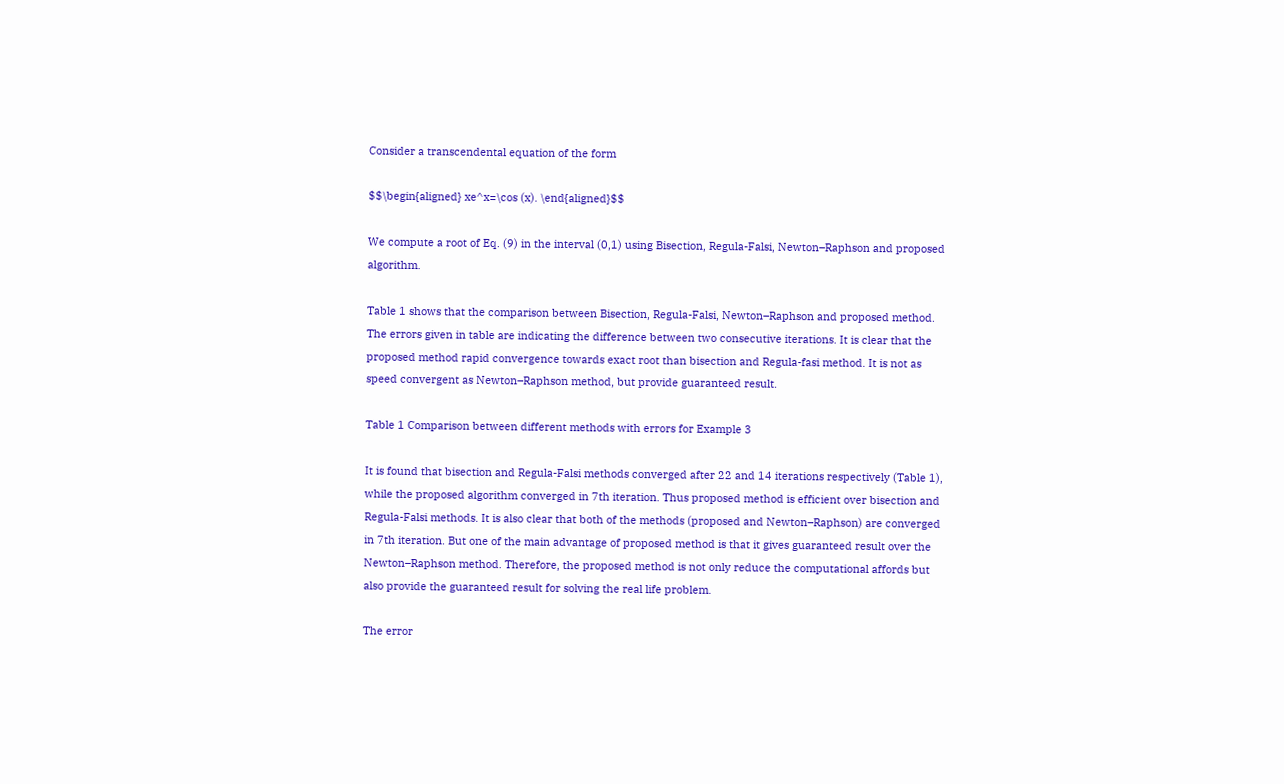Consider a transcendental equation of the form

$$\begin{aligned} xe^x=\cos (x). \end{aligned}$$

We compute a root of Eq. (9) in the interval (0,1) using Bisection, Regula-Falsi, Newton–Raphson and proposed algorithm.

Table 1 shows that the comparison between Bisection, Regula-Falsi, Newton–Raphson and proposed method. The errors given in table are indicating the difference between two consecutive iterations. It is clear that the proposed method rapid convergence towards exact root than bisection and Regula-fasi method. It is not as speed convergent as Newton–Raphson method, but provide guaranteed result.

Table 1 Comparison between different methods with errors for Example 3

It is found that bisection and Regula-Falsi methods converged after 22 and 14 iterations respectively (Table 1), while the proposed algorithm converged in 7th iteration. Thus proposed method is efficient over bisection and Regula-Falsi methods. It is also clear that both of the methods (proposed and Newton–Raphson) are converged in 7th iteration. But one of the main advantage of proposed method is that it gives guaranteed result over the Newton–Raphson method. Therefore, the proposed method is not only reduce the computational affords but also provide the guaranteed result for solving the real life problem.

The error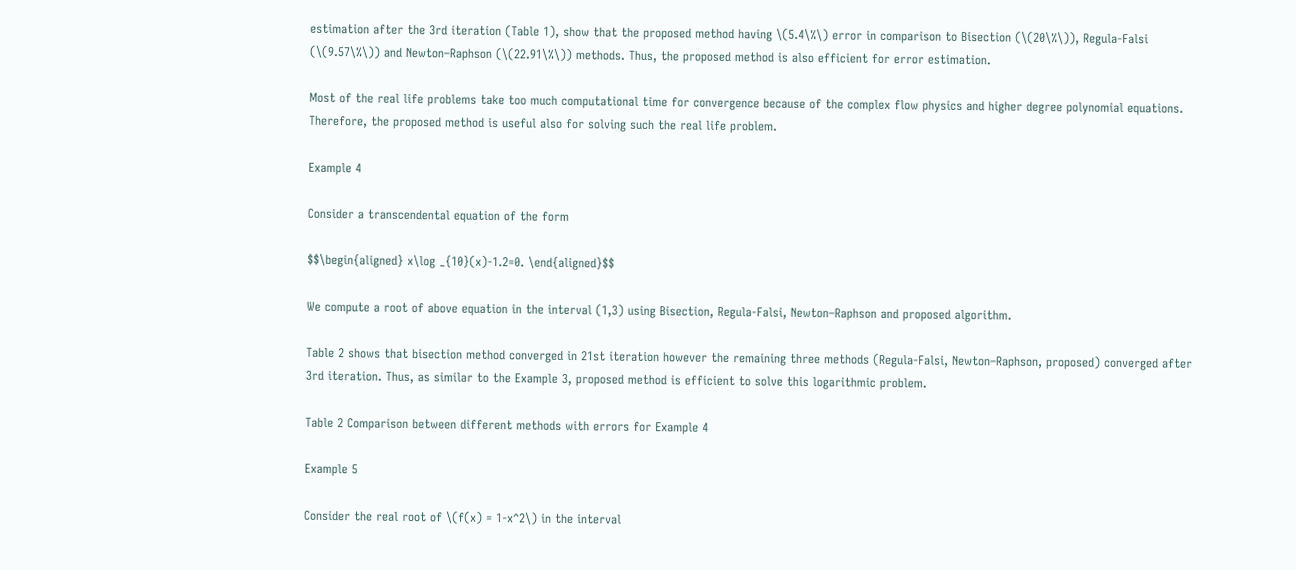estimation after the 3rd iteration (Table 1), show that the proposed method having \(5.4\%\) error in comparison to Bisection (\(20\%\)), Regula-Falsi (\(9.57\%\)) and Newton–Raphson (\(22.91\%\)) methods. Thus, the proposed method is also efficient for error estimation.

Most of the real life problems take too much computational time for convergence because of the complex flow physics and higher degree polynomial equations. Therefore, the proposed method is useful also for solving such the real life problem.

Example 4

Consider a transcendental equation of the form

$$\begin{aligned} x\log _{10}(x)-1.2=0. \end{aligned}$$

We compute a root of above equation in the interval (1,3) using Bisection, Regula-Falsi, Newton–Raphson and proposed algorithm.

Table 2 shows that bisection method converged in 21st iteration however the remaining three methods (Regula-Falsi, Newton–Raphson, proposed) converged after 3rd iteration. Thus, as similar to the Example 3, proposed method is efficient to solve this logarithmic problem.

Table 2 Comparison between different methods with errors for Example 4

Example 5

Consider the real root of \(f(x) = 1-x^2\) in the interval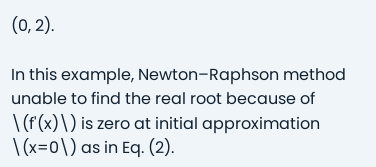(0, 2).

In this example, Newton–Raphson method unable to find the real root because of \(f'(x)\) is zero at initial approximation \(x=0\) as in Eq. (2).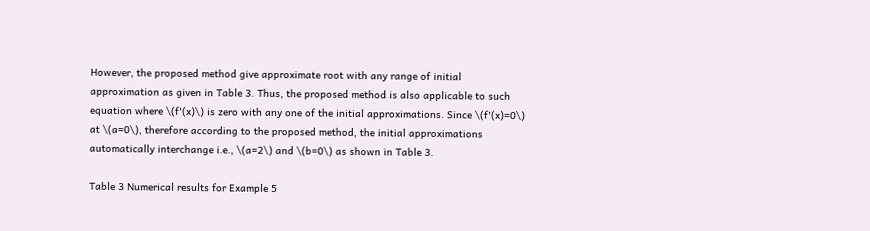However, the proposed method give approximate root with any range of initial approximation as given in Table 3. Thus, the proposed method is also applicable to such equation where \(f'(x)\) is zero with any one of the initial approximations. Since \(f'(x)=0\) at \(a=0\), therefore according to the proposed method, the initial approximations automatically interchange i.e., \(a=2\) and \(b=0\) as shown in Table 3.

Table 3 Numerical results for Example 5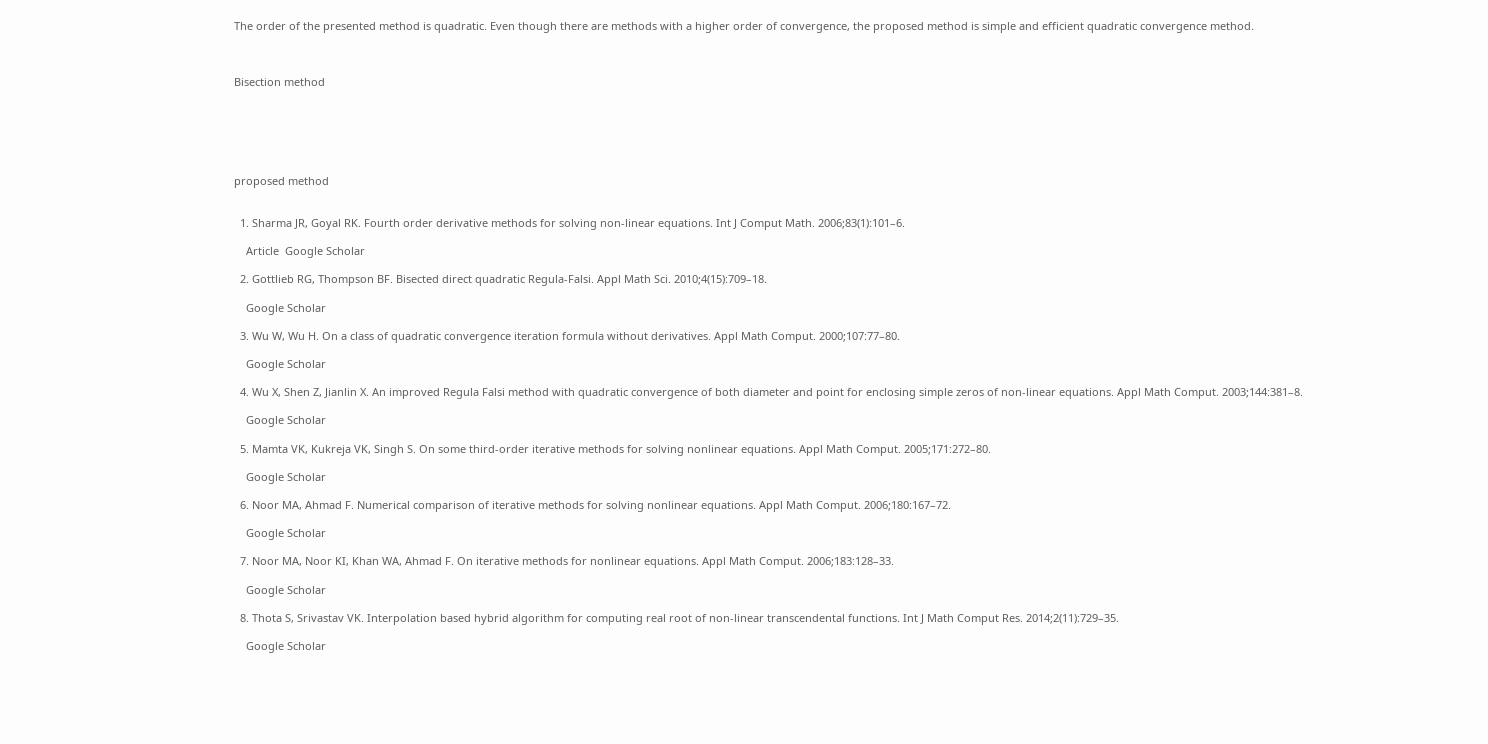The order of the presented method is quadratic. Even though there are methods with a higher order of convergence, the proposed method is simple and efficient quadratic convergence method.



Bisection method






proposed method


  1. Sharma JR, Goyal RK. Fourth order derivative methods for solving non-linear equations. Int J Comput Math. 2006;83(1):101–6.

    Article  Google Scholar

  2. Gottlieb RG, Thompson BF. Bisected direct quadratic Regula-Falsi. Appl Math Sci. 2010;4(15):709–18.

    Google Scholar

  3. Wu W, Wu H. On a class of quadratic convergence iteration formula without derivatives. Appl Math Comput. 2000;107:77–80.

    Google Scholar

  4. Wu X, Shen Z, Jianlin X. An improved Regula Falsi method with quadratic convergence of both diameter and point for enclosing simple zeros of non-linear equations. Appl Math Comput. 2003;144:381–8.

    Google Scholar

  5. Mamta VK, Kukreja VK, Singh S. On some third-order iterative methods for solving nonlinear equations. Appl Math Comput. 2005;171:272–80.

    Google Scholar

  6. Noor MA, Ahmad F. Numerical comparison of iterative methods for solving nonlinear equations. Appl Math Comput. 2006;180:167–72.

    Google Scholar

  7. Noor MA, Noor KI, Khan WA, Ahmad F. On iterative methods for nonlinear equations. Appl Math Comput. 2006;183:128–33.

    Google Scholar

  8. Thota S, Srivastav VK. Interpolation based hybrid algorithm for computing real root of non-linear transcendental functions. Int J Math Comput Res. 2014;2(11):729–35.

    Google Scholar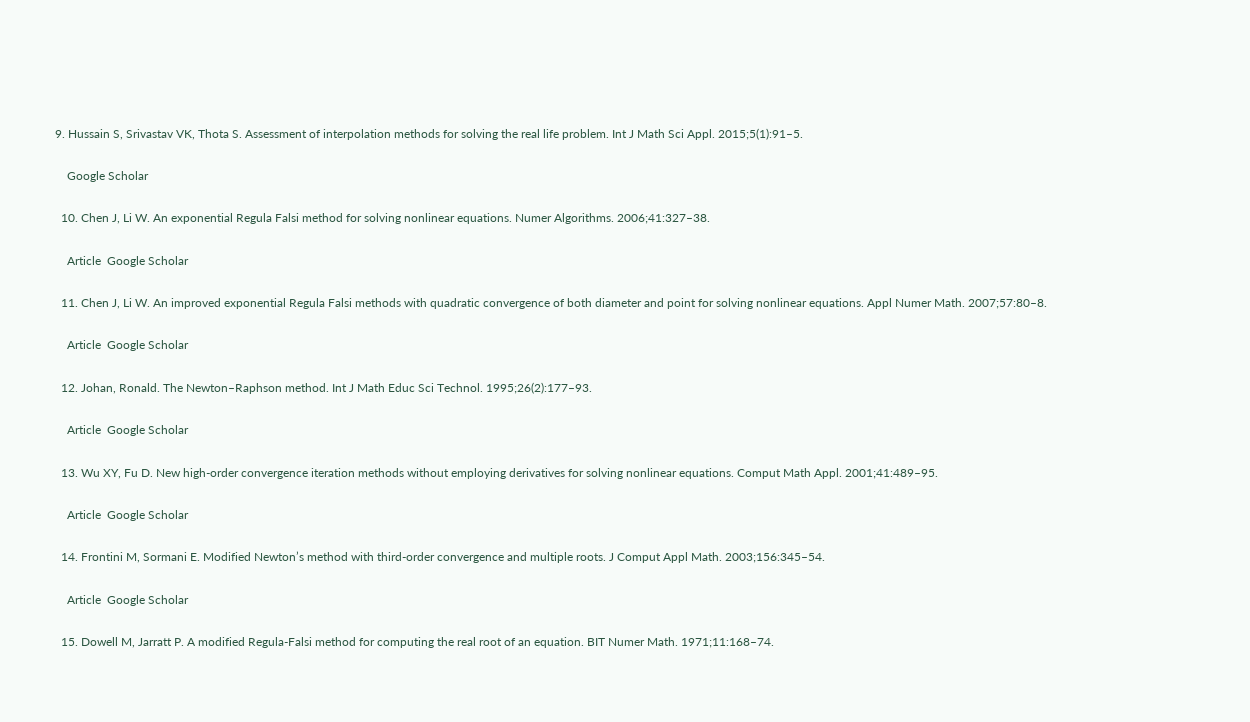9. Hussain S, Srivastav VK, Thota S. Assessment of interpolation methods for solving the real life problem. Int J Math Sci Appl. 2015;5(1):91–5.

    Google Scholar

  10. Chen J, Li W. An exponential Regula Falsi method for solving nonlinear equations. Numer Algorithms. 2006;41:327–38.

    Article  Google Scholar

  11. Chen J, Li W. An improved exponential Regula Falsi methods with quadratic convergence of both diameter and point for solving nonlinear equations. Appl Numer Math. 2007;57:80–8.

    Article  Google Scholar

  12. Johan, Ronald. The Newton–Raphson method. Int J Math Educ Sci Technol. 1995;26(2):177–93.

    Article  Google Scholar

  13. Wu XY, Fu D. New high-order convergence iteration methods without employing derivatives for solving nonlinear equations. Comput Math Appl. 2001;41:489–95.

    Article  Google Scholar

  14. Frontini M, Sormani E. Modified Newton’s method with third-order convergence and multiple roots. J Comput Appl Math. 2003;156:345–54.

    Article  Google Scholar

  15. Dowell M, Jarratt P. A modified Regula-Falsi method for computing the real root of an equation. BIT Numer Math. 1971;11:168–74.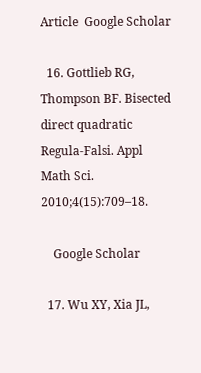Article  Google Scholar

  16. Gottlieb RG, Thompson BF. Bisected direct quadratic Regula-Falsi. Appl Math Sci. 2010;4(15):709–18.

    Google Scholar

  17. Wu XY, Xia JL,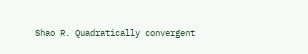Shao R. Quadratically convergent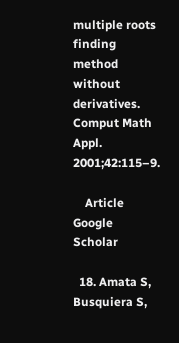multiple roots finding method without derivatives. Comput Math Appl. 2001;42:115–9.

    Article  Google Scholar

  18. Amata S, Busquiera S,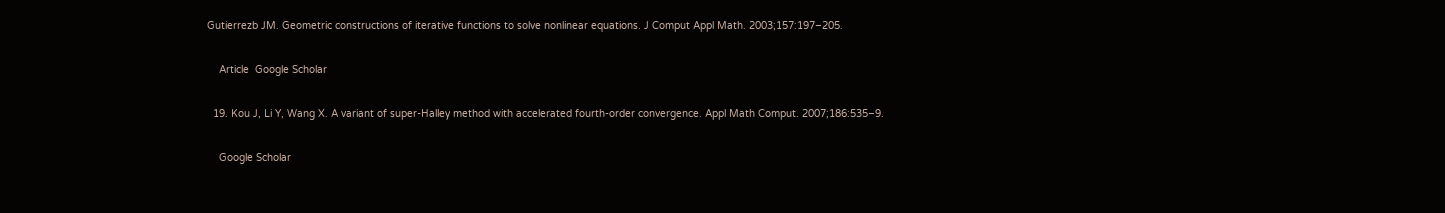Gutierrezb JM. Geometric constructions of iterative functions to solve nonlinear equations. J Comput Appl Math. 2003;157:197–205.

    Article  Google Scholar

  19. Kou J, Li Y, Wang X. A variant of super-Halley method with accelerated fourth-order convergence. Appl Math Comput. 2007;186:535–9.

    Google Scholar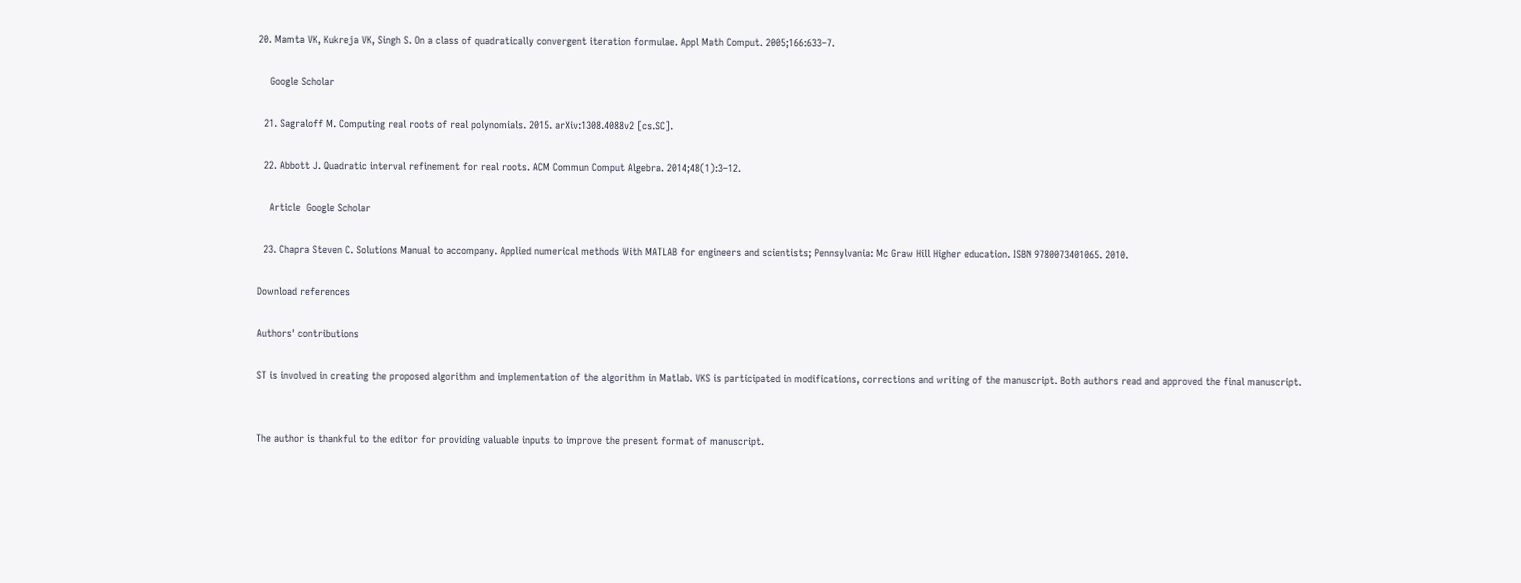20. Mamta VK, Kukreja VK, Singh S. On a class of quadratically convergent iteration formulae. Appl Math Comput. 2005;166:633–7.

    Google Scholar

  21. Sagraloff M. Computing real roots of real polynomials. 2015. arXiv:1308.4088v2 [cs.SC].

  22. Abbott J. Quadratic interval refinement for real roots. ACM Commun Comput Algebra. 2014;48(1):3–12.

    Article  Google Scholar

  23. Chapra Steven C. Solutions Manual to accompany. Applied numerical methods With MATLAB for engineers and scientists; Pennsylvania: Mc Graw Hill Higher education. ISBN 9780073401065. 2010.

Download references

Authors' contributions

ST is involved in creating the proposed algorithm and implementation of the algorithm in Matlab. VKS is participated in modifications, corrections and writing of the manuscript. Both authors read and approved the final manuscript.


The author is thankful to the editor for providing valuable inputs to improve the present format of manuscript.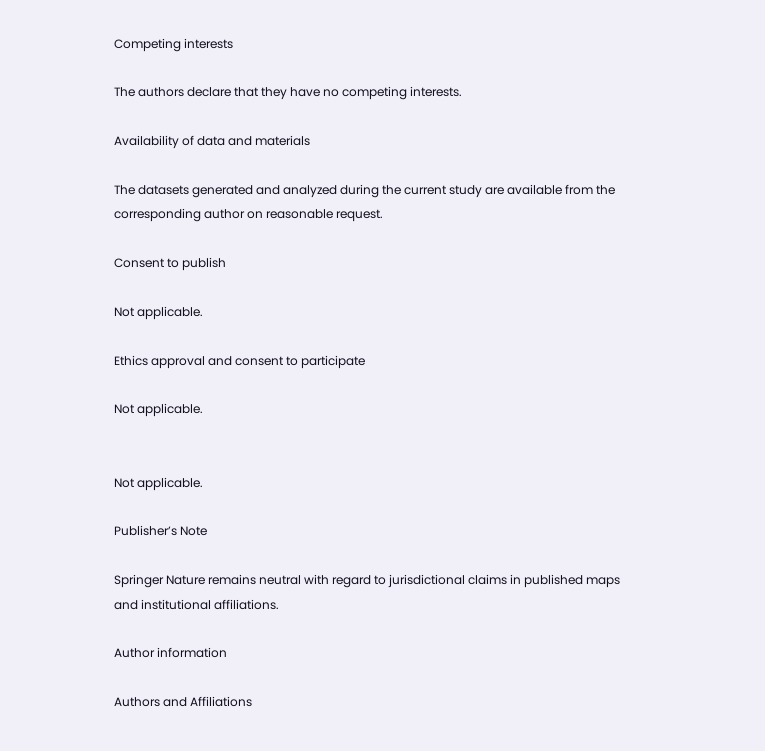Competing interests

The authors declare that they have no competing interests.

Availability of data and materials

The datasets generated and analyzed during the current study are available from the corresponding author on reasonable request.

Consent to publish

Not applicable.

Ethics approval and consent to participate

Not applicable.


Not applicable.

Publisher’s Note

Springer Nature remains neutral with regard to jurisdictional claims in published maps and institutional affiliations.

Author information

Authors and Affiliations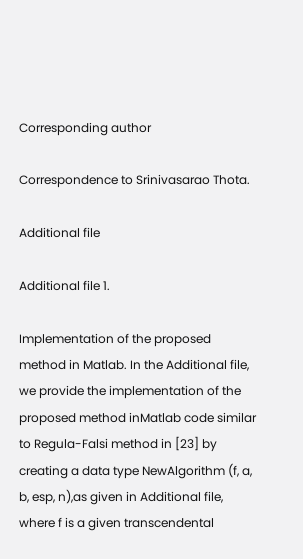Corresponding author

Correspondence to Srinivasarao Thota.

Additional file

Additional file 1.

Implementation of the proposed method in Matlab. In the Additional file, we provide the implementation of the proposed method inMatlab code similar to Regula-Falsi method in [23] by creating a data type NewAlgorithm (f, a, b, esp, n),as given in Additional file, where f is a given transcendental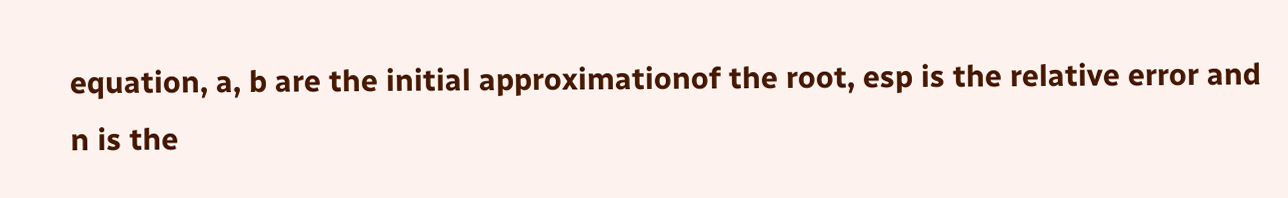equation, a, b are the initial approximationof the root, esp is the relative error and n is the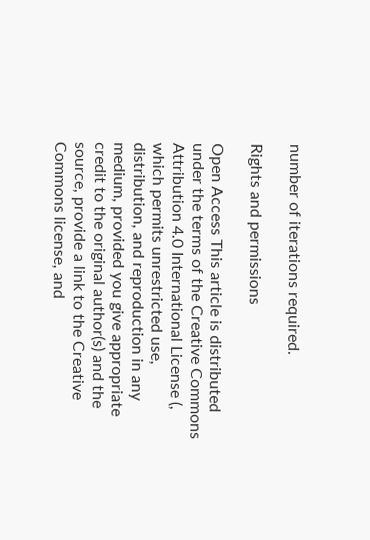number of iterations required.

Rights and permissions

Open Access This article is distributed under the terms of the Creative Commons Attribution 4.0 International License (, which permits unrestricted use, distribution, and reproduction in any medium, provided you give appropriate credit to the original author(s) and the source, provide a link to the Creative Commons license, and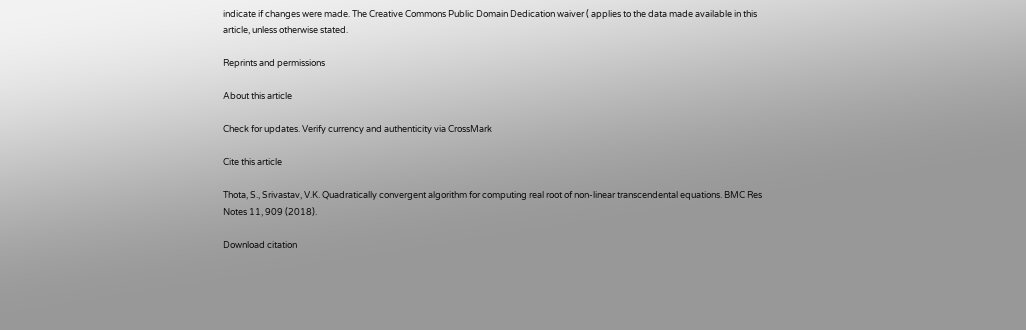indicate if changes were made. The Creative Commons Public Domain Dedication waiver ( applies to the data made available in this article, unless otherwise stated.

Reprints and permissions

About this article

Check for updates. Verify currency and authenticity via CrossMark

Cite this article

Thota, S., Srivastav, V.K. Quadratically convergent algorithm for computing real root of non-linear transcendental equations. BMC Res Notes 11, 909 (2018).

Download citation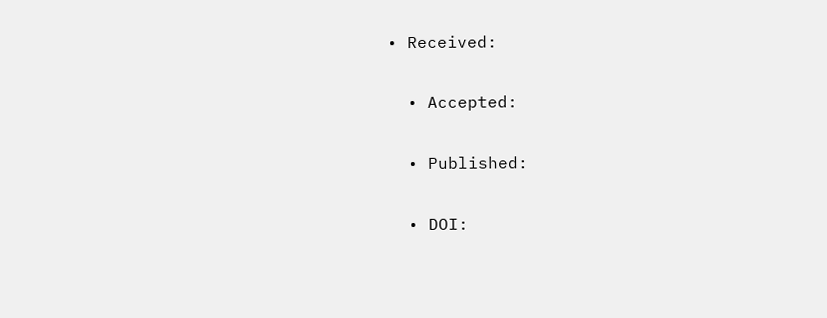• Received:

  • Accepted:

  • Published:

  • DOI: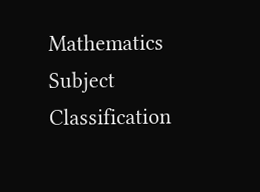Mathematics Subject Classification